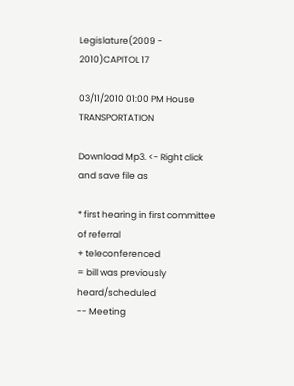Legislature(2009 - 2010)CAPITOL 17

03/11/2010 01:00 PM House TRANSPORTATION

Download Mp3. <- Right click and save file as

* first hearing in first committee of referral
+ teleconferenced
= bill was previously heard/scheduled
-- Meeting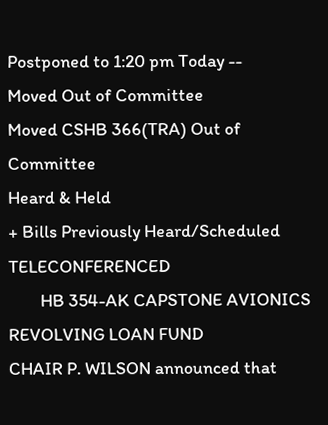Postponed to 1:20 pm Today --
Moved Out of Committee
Moved CSHB 366(TRA) Out of Committee
Heard & Held
+ Bills Previously Heard/Scheduled TELECONFERENCED
        HB 354-AK CAPSTONE AVIONICS REVOLVING LOAN FUND
CHAIR P. WILSON announced that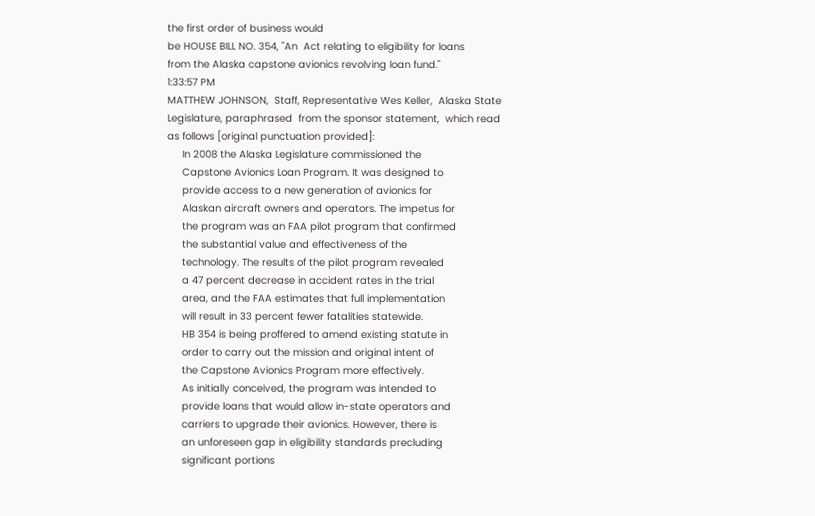the first order of business would
be HOUSE BILL NO. 354, "An  Act relating to eligibility for loans
from the Alaska capstone avionics revolving loan fund."
1:33:57 PM
MATTHEW JOHNSON,  Staff, Representative Wes Keller,  Alaska State
Legislature, paraphrased  from the sponsor statement,  which read
as follows [original punctuation provided]:
     In 2008 the Alaska Legislature commissioned the
     Capstone Avionics Loan Program. It was designed to
     provide access to a new generation of avionics for
     Alaskan aircraft owners and operators. The impetus for
     the program was an FAA pilot program that confirmed
     the substantial value and effectiveness of the
     technology. The results of the pilot program revealed
     a 47 percent decrease in accident rates in the trial
     area, and the FAA estimates that full implementation
     will result in 33 percent fewer fatalities statewide.
     HB 354 is being proffered to amend existing statute in
     order to carry out the mission and original intent of
     the Capstone Avionics Program more effectively.
     As initially conceived, the program was intended to
     provide loans that would allow in-state operators and
     carriers to upgrade their avionics. However, there is
     an unforeseen gap in eligibility standards precluding
     significant portions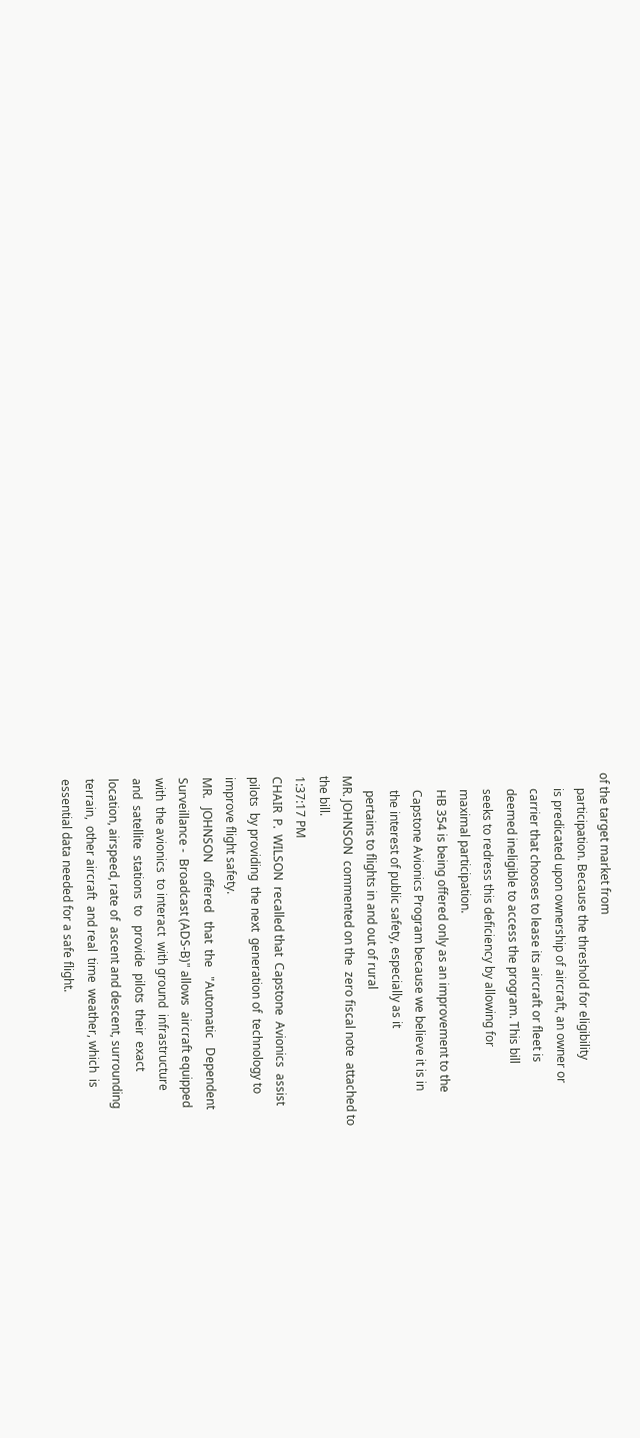of the target market from
     participation. Because the threshold for eligibility
     is predicated upon ownership of aircraft, an owner or
     carrier that chooses to lease its aircraft or fleet is
     deemed ineligible to access the program. This bill
     seeks to redress this deficiency by allowing for
     maximal participation.
     HB 354 is being offered only as an improvement to the
     Capstone Avionics Program because we believe it is in
     the interest of public safety, especially as it
     pertains to flights in and out of rural
MR. JOHNSON  commented on the  zero fiscal note  attached to
the bill.
1:37:17 PM
CHAIR  P.  WILSON  recalled that  Capstone  Avionics  assist
pilots  by providing  the next  generation of  technology to
improve flight safety.
MR.   JOHNSON   offered   that  the   "Automatic   Dependent
Surveillance -  Broadcast (ADS-B)" allows  aircraft equipped
with  the avionics  to interact  with ground  infrastructure
and  satellite  stations  to   provide  pilots  their  exact
location, airspeed, rate of  ascent and descent, surrounding
terrain,  other aircraft  and real  time  weather, which  is
essential data needed for a safe flight.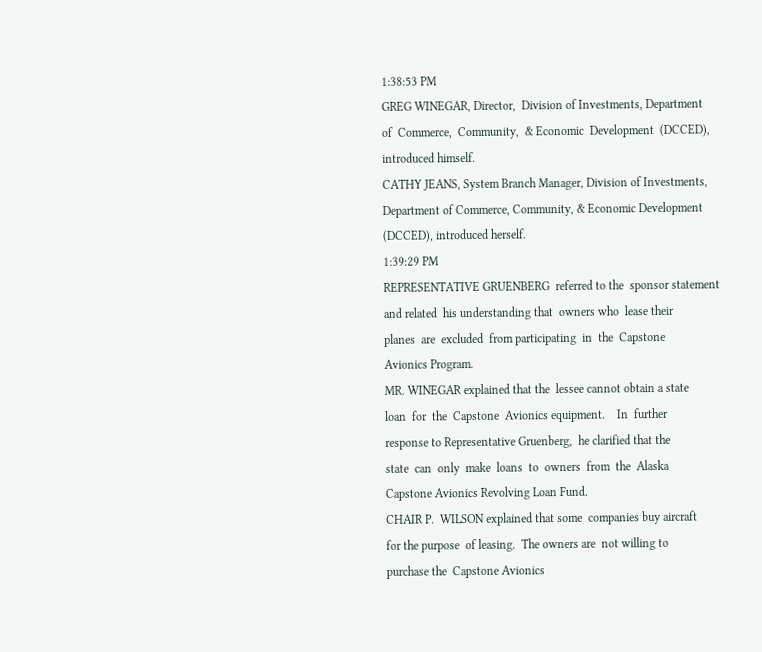1:38:53 PM
GREG WINEGAR, Director,  Division of Investments, Department
of  Commerce,  Community,  & Economic  Development  (DCCED),
introduced himself.
CATHY JEANS, System Branch Manager, Division of Investments,
Department of Commerce, Community, & Economic Development
(DCCED), introduced herself.
1:39:29 PM
REPRESENTATIVE GRUENBERG  referred to the  sponsor statement
and related  his understanding that  owners who  lease their
planes  are  excluded  from participating  in  the  Capstone
Avionics Program.
MR. WINEGAR explained that the  lessee cannot obtain a state
loan  for  the  Capstone  Avionics equipment.    In  further
response to Representative Gruenberg,  he clarified that the
state  can  only  make  loans  to  owners  from  the  Alaska
Capstone Avionics Revolving Loan Fund.
CHAIR P.  WILSON explained that some  companies buy aircraft
for the purpose  of leasing.  The owners are  not willing to
purchase the  Capstone Avionics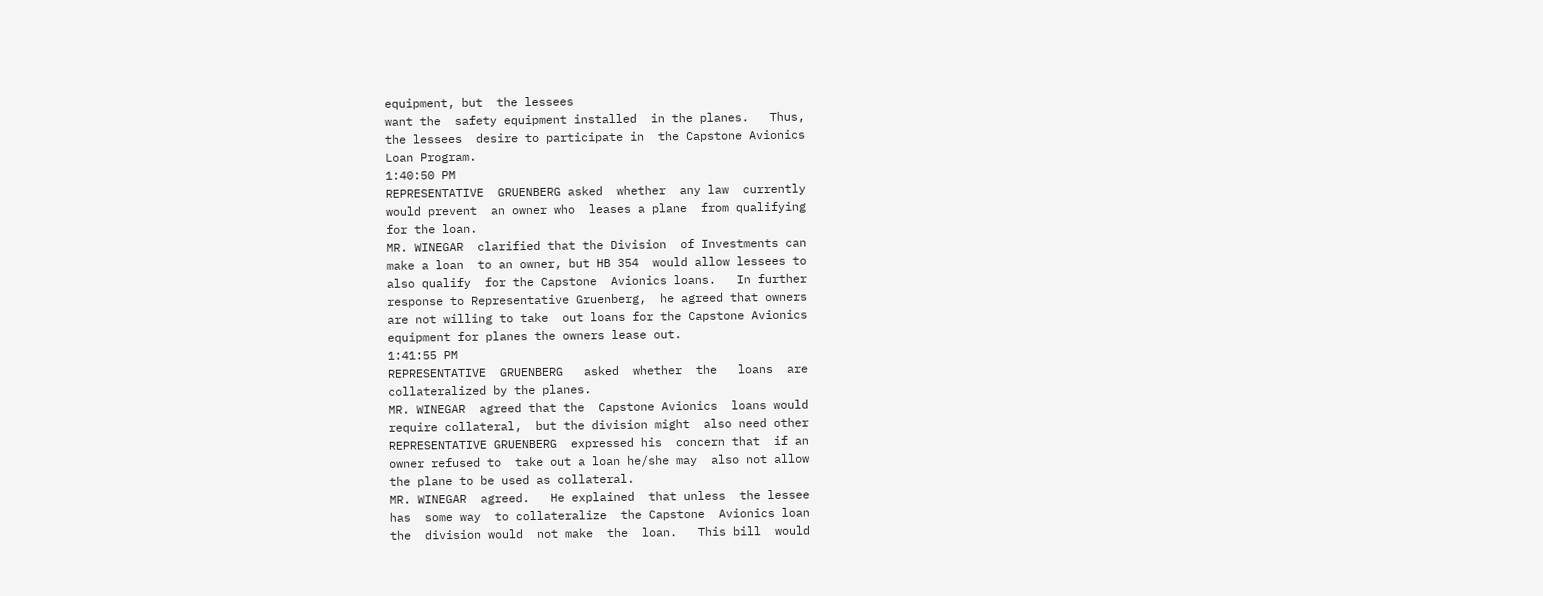equipment, but  the lessees
want the  safety equipment installed  in the planes.   Thus,
the lessees  desire to participate in  the Capstone Avionics
Loan Program.
1:40:50 PM
REPRESENTATIVE  GRUENBERG asked  whether  any law  currently
would prevent  an owner who  leases a plane  from qualifying
for the loan.
MR. WINEGAR  clarified that the Division  of Investments can
make a loan  to an owner, but HB 354  would allow lessees to
also qualify  for the Capstone  Avionics loans.   In further
response to Representative Gruenberg,  he agreed that owners
are not willing to take  out loans for the Capstone Avionics
equipment for planes the owners lease out.
1:41:55 PM
REPRESENTATIVE  GRUENBERG   asked  whether  the   loans  are
collateralized by the planes.
MR. WINEGAR  agreed that the  Capstone Avionics  loans would
require collateral,  but the division might  also need other
REPRESENTATIVE GRUENBERG  expressed his  concern that  if an
owner refused to  take out a loan he/she may  also not allow
the plane to be used as collateral.
MR. WINEGAR  agreed.   He explained  that unless  the lessee
has  some way  to collateralize  the Capstone  Avionics loan
the  division would  not make  the  loan.   This bill  would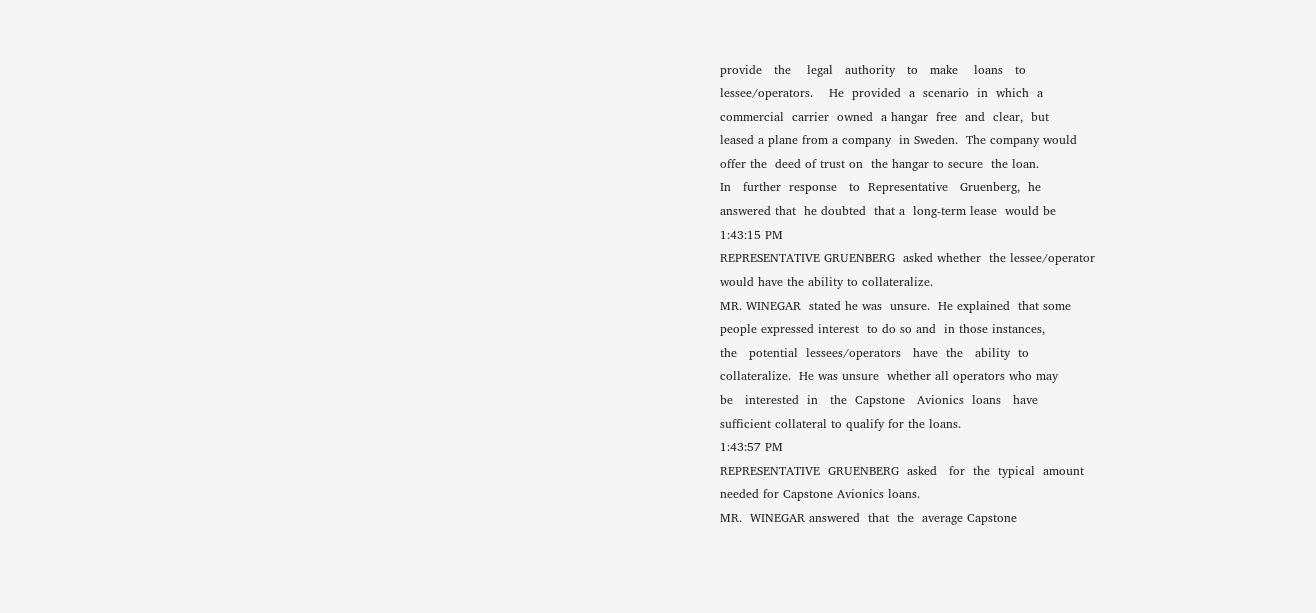provide   the    legal   authority   to   make    loans   to
lessee/operators.    He  provided  a  scenario  in  which  a
commercial  carrier  owned  a hangar  free  and  clear,  but
leased a plane from a company  in Sweden.  The company would
offer the  deed of trust on  the hangar to secure  the loan.
In   further  response   to  Representative   Gruenberg,  he
answered that  he doubted  that a  long-term lease  would be
1:43:15 PM
REPRESENTATIVE GRUENBERG  asked whether  the lessee/operator
would have the ability to collateralize.
MR. WINEGAR  stated he was  unsure.  He explained  that some
people expressed interest  to do so and  in those instances,
the   potential  lessees/operators   have  the   ability  to
collateralize.  He was unsure  whether all operators who may
be   interested  in   the  Capstone   Avionics  loans   have
sufficient collateral to qualify for the loans.
1:43:57 PM
REPRESENTATIVE  GRUENBERG  asked   for  the  typical  amount
needed for Capstone Avionics loans.
MR.  WINEGAR answered  that  the  average Capstone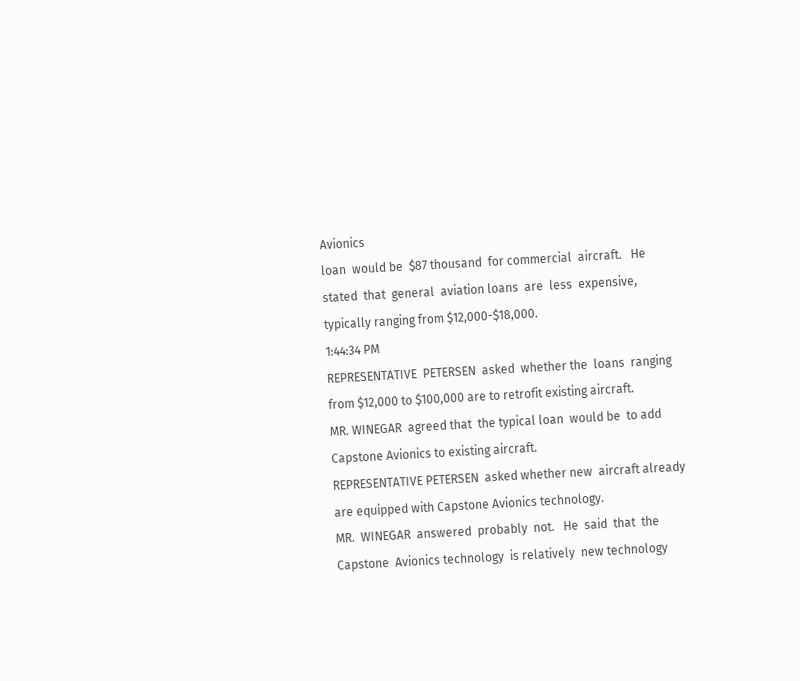Avionics
loan  would be  $87 thousand  for commercial  aircraft.   He
stated  that  general  aviation loans  are  less  expensive,
typically ranging from $12,000-$18,000.
1:44:34 PM
REPRESENTATIVE  PETERSEN  asked  whether the  loans  ranging
from $12,000 to $100,000 are to retrofit existing aircraft.
MR. WINEGAR  agreed that  the typical loan  would be  to add
Capstone Avionics to existing aircraft.
REPRESENTATIVE PETERSEN  asked whether new  aircraft already
are equipped with Capstone Avionics technology.
MR.  WINEGAR  answered  probably  not.   He  said  that  the
Capstone  Avionics technology  is relatively  new technology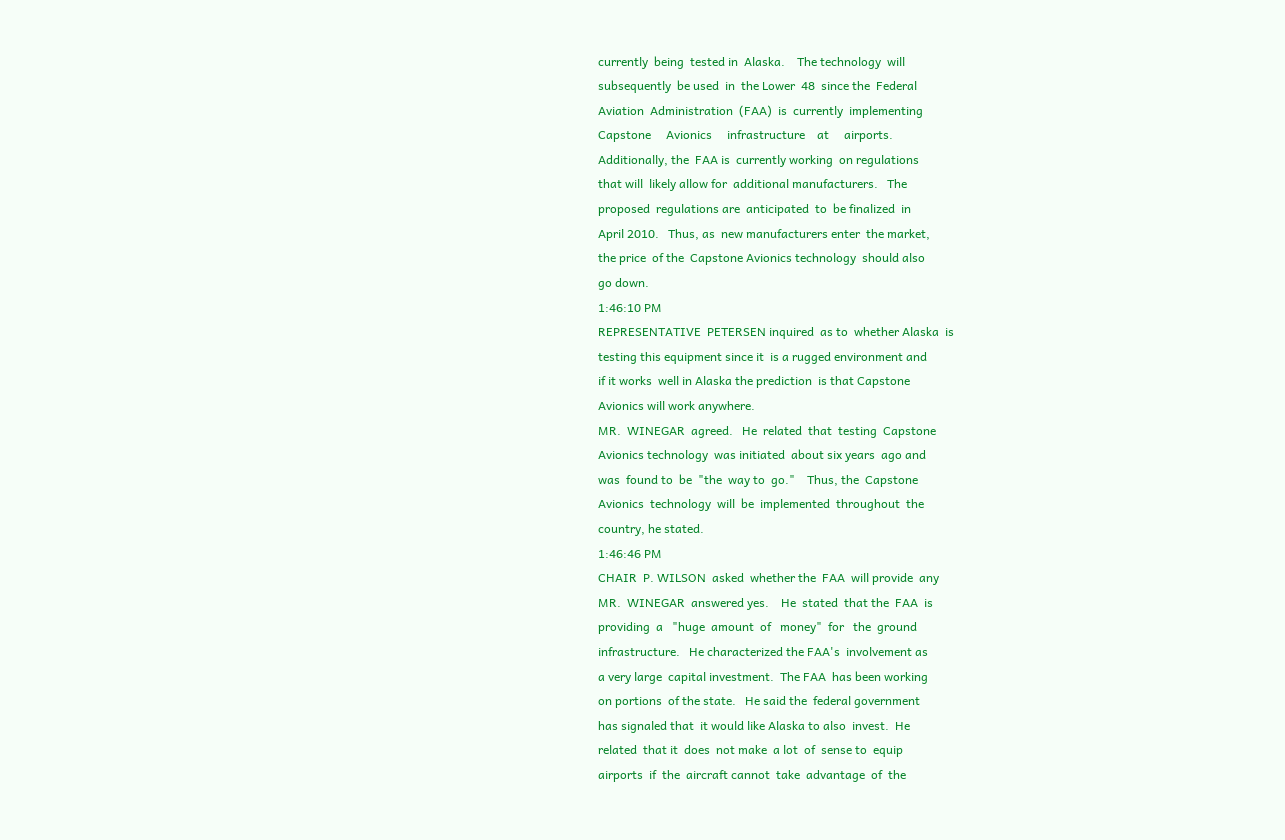currently  being  tested in  Alaska.    The technology  will
subsequently  be used  in  the Lower  48  since the  Federal
Aviation  Administration  (FAA)  is  currently  implementing
Capstone     Avionics     infrastructure    at     airports.
Additionally, the  FAA is  currently working  on regulations
that will  likely allow for  additional manufacturers.   The
proposed  regulations are  anticipated  to  be finalized  in
April 2010.   Thus, as  new manufacturers enter  the market,
the price  of the  Capstone Avionics technology  should also
go down.
1:46:10 PM
REPRESENTATIVE  PETERSEN inquired  as to  whether Alaska  is
testing this equipment since it  is a rugged environment and
if it works  well in Alaska the prediction  is that Capstone
Avionics will work anywhere.
MR.  WINEGAR  agreed.   He  related  that  testing  Capstone
Avionics technology  was initiated  about six years  ago and
was  found to  be  "the  way to  go."    Thus, the  Capstone
Avionics  technology  will  be  implemented  throughout  the
country, he stated.
1:46:46 PM
CHAIR  P. WILSON  asked  whether the  FAA  will provide  any
MR.  WINEGAR  answered yes.    He  stated  that the  FAA  is
providing  a   "huge  amount  of   money"  for   the  ground
infrastructure.   He characterized the FAA's  involvement as
a very large  capital investment.  The FAA  has been working
on portions  of the state.   He said the  federal government
has signaled that  it would like Alaska to also  invest.  He
related  that it  does  not make  a lot  of  sense to  equip
airports  if  the  aircraft cannot  take  advantage  of  the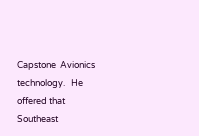Capstone  Avionics technology.   He  offered that  Southeast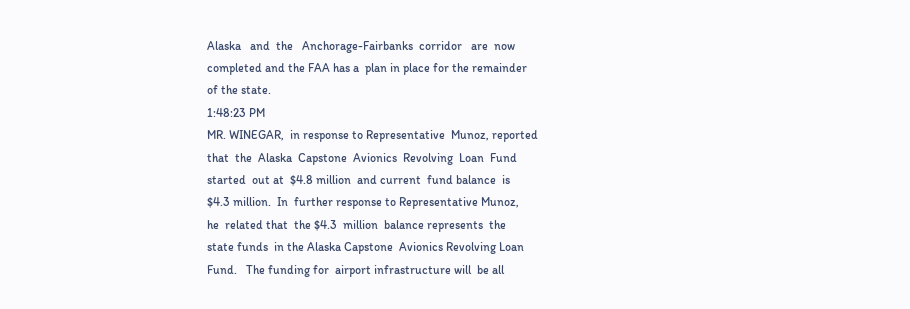Alaska   and  the   Anchorage-Fairbanks  corridor   are  now
completed and the FAA has a  plan in place for the remainder
of the state.
1:48:23 PM
MR. WINEGAR,  in response to Representative  Munoz, reported
that  the  Alaska  Capstone  Avionics  Revolving  Loan  Fund
started  out at  $4.8 million  and current  fund balance  is
$4.3 million.  In  further response to Representative Munoz,
he  related that  the $4.3  million  balance represents  the
state funds  in the Alaska Capstone  Avionics Revolving Loan
Fund.   The funding for  airport infrastructure will  be all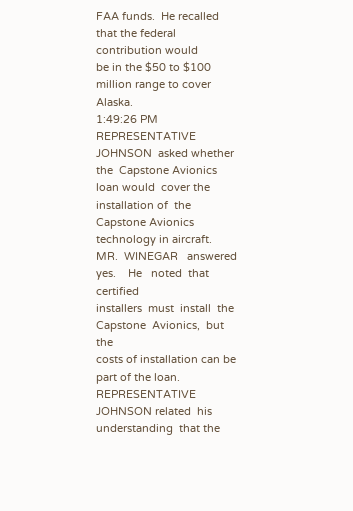FAA funds.  He recalled  that the federal contribution would
be in the $50 to $100 million range to cover Alaska.
1:49:26 PM
REPRESENTATIVE JOHNSON  asked whether the  Capstone Avionics
loan would  cover the installation of  the Capstone Avionics
technology in aircraft.
MR.  WINEGAR   answered  yes.    He   noted  that  certified
installers  must  install  the Capstone  Avionics,  but  the
costs of installation can be part of the loan.
REPRESENTATIVE  JOHNSON related  his understanding  that the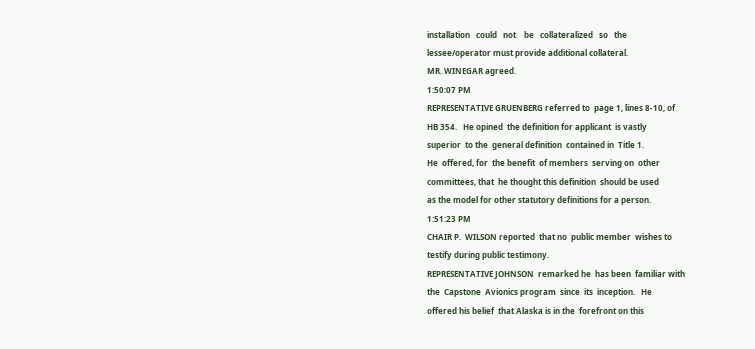installation   could   not    be   collateralized   so   the
lessee/operator must provide additional collateral.
MR. WINEGAR agreed.
1:50:07 PM
REPRESENTATIVE GRUENBERG referred to  page 1, lines 8-10, of
HB 354.   He opined  the definition for applicant  is vastly
superior  to the  general definition  contained in  Title 1.
He  offered, for  the benefit  of members  serving on  other
committees, that  he thought this definition  should be used
as the model for other statutory definitions for a person.
1:51:23 PM
CHAIR P.  WILSON reported  that no  public member  wishes to
testify during public testimony.
REPRESENTATIVE JOHNSON  remarked he  has been  familiar with
the  Capstone  Avionics program  since  its  inception.   He
offered his belief  that Alaska is in the  forefront on this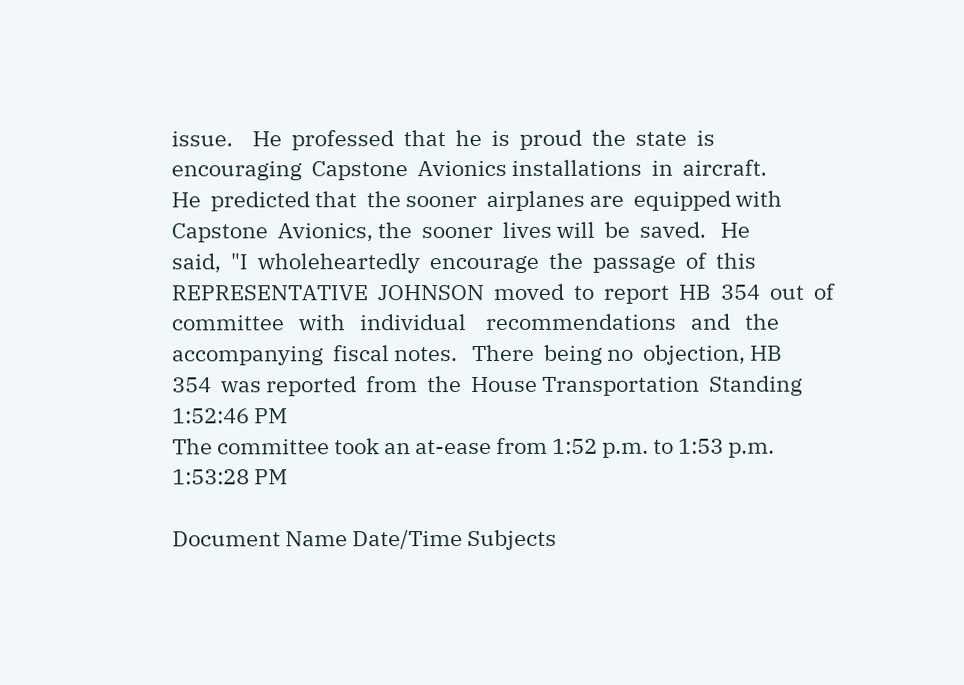issue.    He  professed  that  he  is  proud  the  state  is
encouraging  Capstone  Avionics installations  in  aircraft.
He  predicted that  the sooner  airplanes are  equipped with
Capstone  Avionics, the  sooner  lives will  be  saved.   He
said,  "I  wholeheartedly  encourage  the  passage  of  this
REPRESENTATIVE  JOHNSON  moved  to  report  HB  354  out  of
committee   with   individual    recommendations   and   the
accompanying  fiscal notes.   There  being no  objection, HB
354  was reported  from  the  House Transportation  Standing
1:52:46 PM
The committee took an at-ease from 1:52 p.m. to 1:53 p.m.
1:53:28 PM

Document Name Date/Time Subjects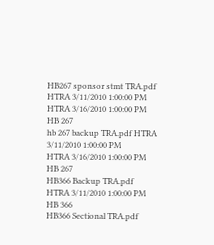HB267 sponsor stmt TRA.pdf HTRA 3/11/2010 1:00:00 PM
HTRA 3/16/2010 1:00:00 PM
HB 267
hb 267 backup TRA.pdf HTRA 3/11/2010 1:00:00 PM
HTRA 3/16/2010 1:00:00 PM
HB 267
HB366 Backup TRA.pdf HTRA 3/11/2010 1:00:00 PM
HB 366
HB366 Sectional TRA.pdf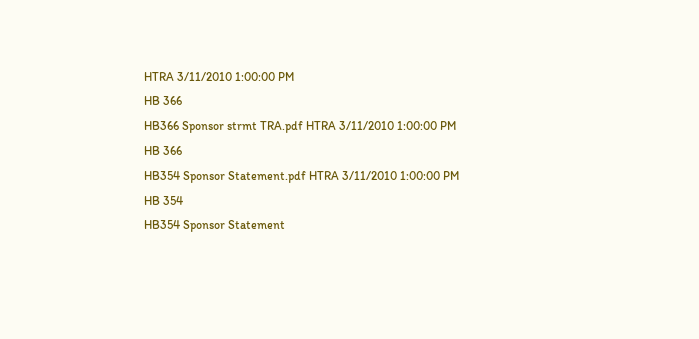HTRA 3/11/2010 1:00:00 PM
HB 366
HB366 Sponsor strmt TRA.pdf HTRA 3/11/2010 1:00:00 PM
HB 366
HB354 Sponsor Statement.pdf HTRA 3/11/2010 1:00:00 PM
HB 354
HB354 Sponsor Statement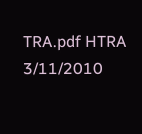TRA.pdf HTRA 3/11/2010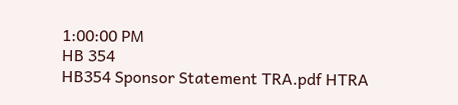1:00:00 PM
HB 354
HB354 Sponsor Statement TRA.pdf HTRA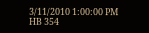3/11/2010 1:00:00 PM
HB 354